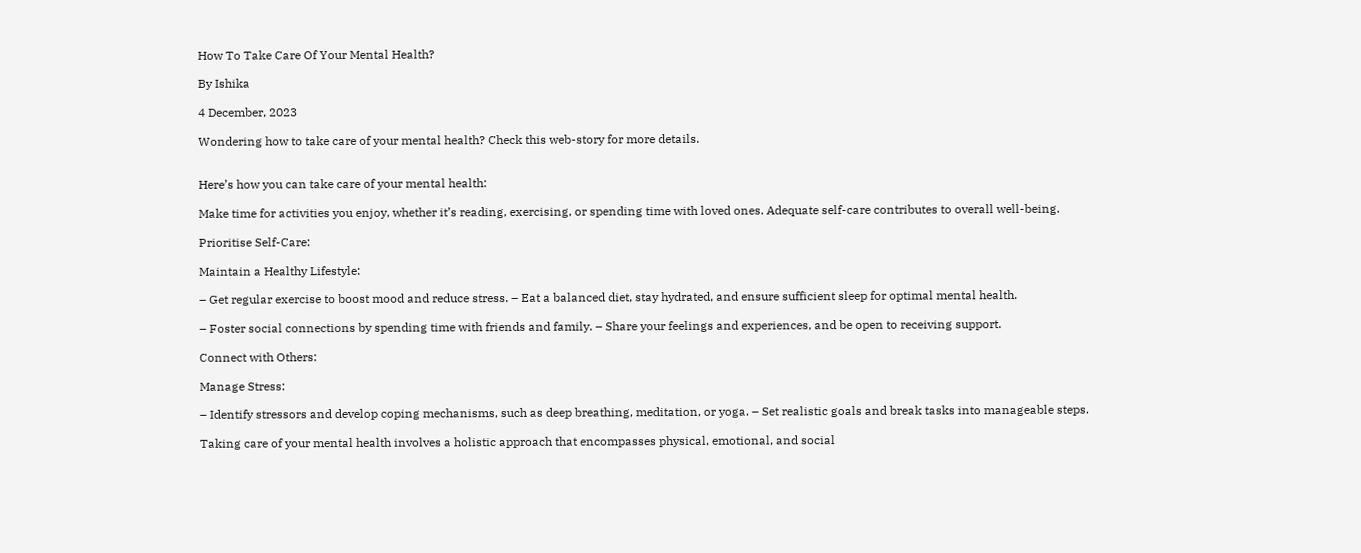How To Take Care Of Your Mental Health?

By Ishika

4 December, 2023

Wondering how to take care of your mental health? Check this web-story for more details.


Here’s how you can take care of your mental health:

Make time for activities you enjoy, whether it’s reading, exercising, or spending time with loved ones. Adequate self-care contributes to overall well-being.

Prioritise Self-Care:

Maintain a Healthy Lifestyle:

– Get regular exercise to boost mood and reduce stress. – Eat a balanced diet, stay hydrated, and ensure sufficient sleep for optimal mental health.

– Foster social connections by spending time with friends and family. – Share your feelings and experiences, and be open to receiving support.

Connect with Others:

Manage Stress:

– Identify stressors and develop coping mechanisms, such as deep breathing, meditation, or yoga. – Set realistic goals and break tasks into manageable steps.

Taking care of your mental health involves a holistic approach that encompasses physical, emotional, and social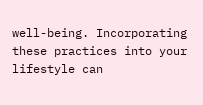well-being. Incorporating these practices into your lifestyle can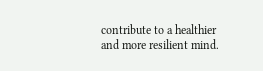contribute to a healthier and more resilient mind.